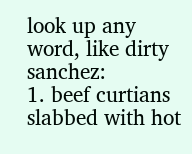look up any word, like dirty sanchez:
1. beef curtians slabbed with hot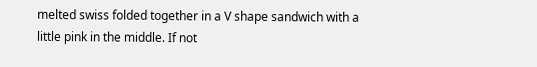melted swiss folded together in a V shape sandwich with a little pink in the middle. If not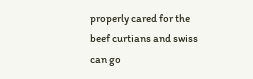properly cared for the beef curtians and swiss can go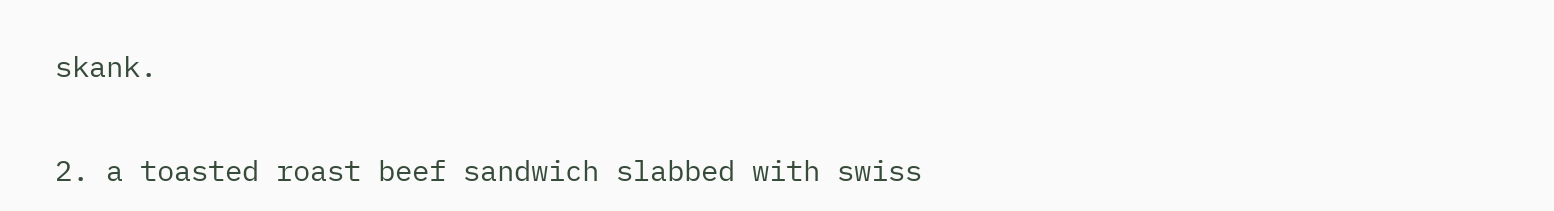skank.

2. a toasted roast beef sandwich slabbed with swiss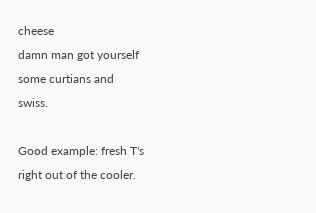cheese
damn man got yourself some curtians and swiss.

Good example: fresh T's right out of the cooler.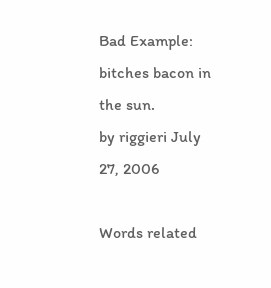Bad Example: bitches bacon in the sun.
by riggieri July 27, 2006

Words related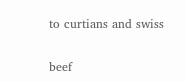to curtians and swiss

beef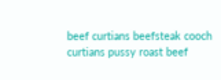beef curtians beefsteak cooch curtians pussy roast beef